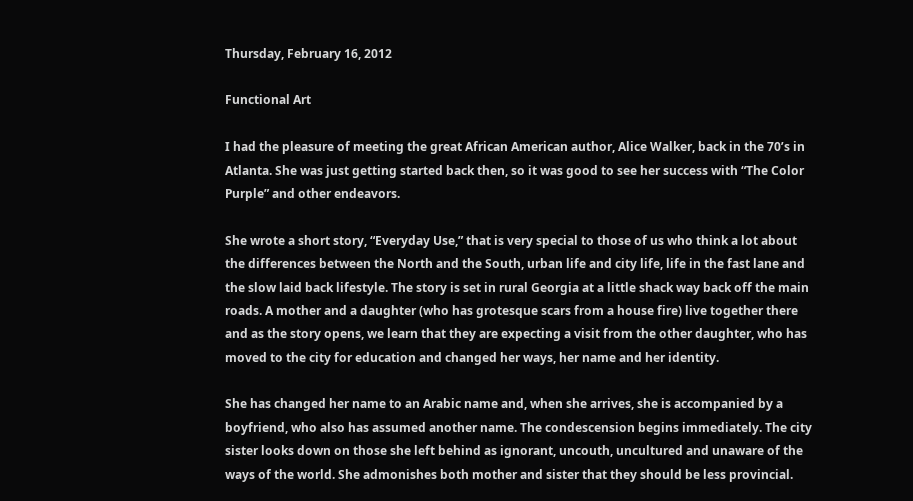Thursday, February 16, 2012

Functional Art

I had the pleasure of meeting the great African American author, Alice Walker, back in the 70’s in Atlanta. She was just getting started back then, so it was good to see her success with “The Color Purple” and other endeavors.

She wrote a short story, “Everyday Use,” that is very special to those of us who think a lot about the differences between the North and the South, urban life and city life, life in the fast lane and the slow laid back lifestyle. The story is set in rural Georgia at a little shack way back off the main roads. A mother and a daughter (who has grotesque scars from a house fire) live together there and as the story opens, we learn that they are expecting a visit from the other daughter, who has moved to the city for education and changed her ways, her name and her identity.

She has changed her name to an Arabic name and, when she arrives, she is accompanied by a boyfriend, who also has assumed another name. The condescension begins immediately. The city sister looks down on those she left behind as ignorant, uncouth, uncultured and unaware of the ways of the world. She admonishes both mother and sister that they should be less provincial.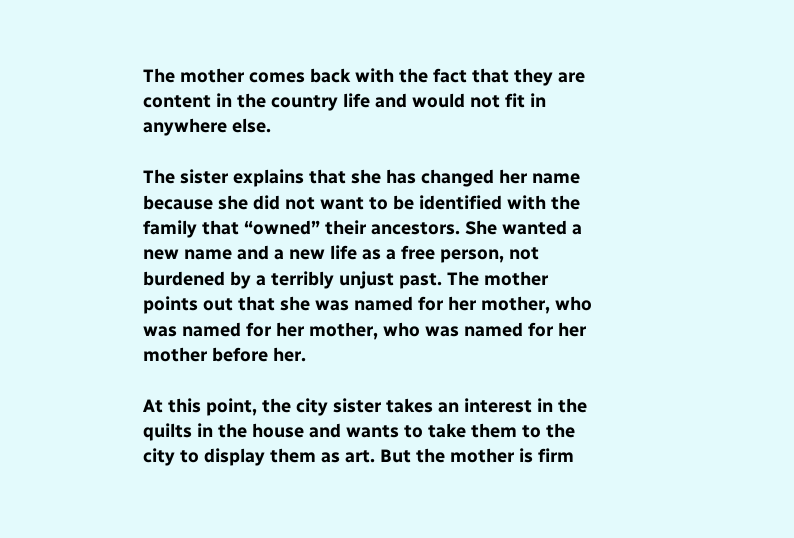The mother comes back with the fact that they are content in the country life and would not fit in anywhere else.

The sister explains that she has changed her name because she did not want to be identified with the family that “owned” their ancestors. She wanted a new name and a new life as a free person, not burdened by a terribly unjust past. The mother points out that she was named for her mother, who was named for her mother, who was named for her mother before her.

At this point, the city sister takes an interest in the quilts in the house and wants to take them to the city to display them as art. But the mother is firm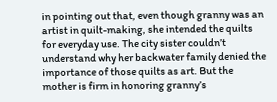in pointing out that, even though granny was an artist in quilt-making, she intended the quilts for everyday use. The city sister couldn’t understand why her backwater family denied the importance of those quilts as art. But the mother is firm in honoring granny’s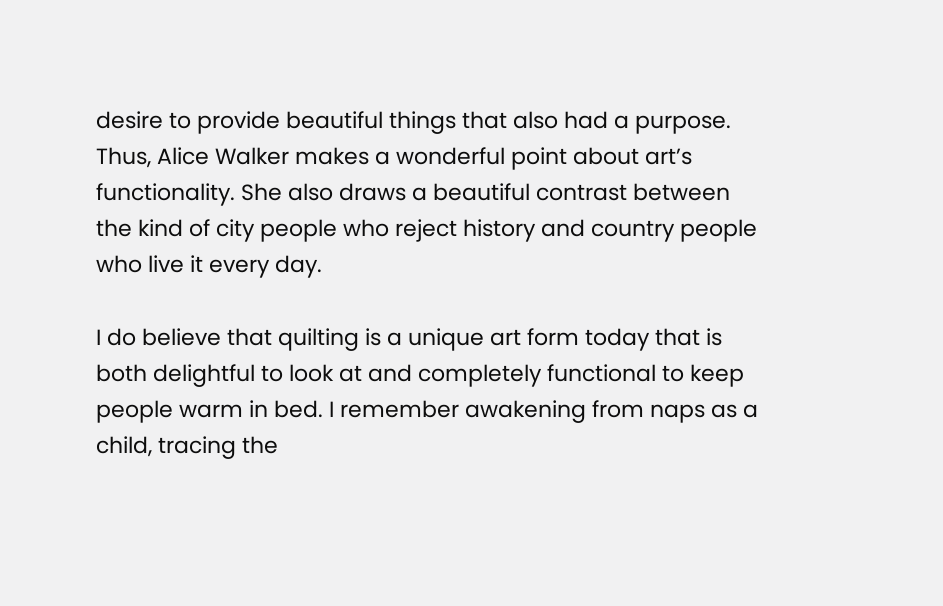desire to provide beautiful things that also had a purpose. Thus, Alice Walker makes a wonderful point about art’s functionality. She also draws a beautiful contrast between the kind of city people who reject history and country people who live it every day.

I do believe that quilting is a unique art form today that is both delightful to look at and completely functional to keep people warm in bed. I remember awakening from naps as a child, tracing the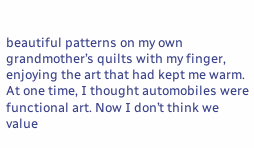beautiful patterns on my own grandmother’s quilts with my finger, enjoying the art that had kept me warm. At one time, I thought automobiles were functional art. Now I don’t think we value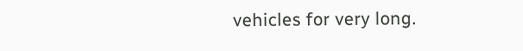vehicles for very long.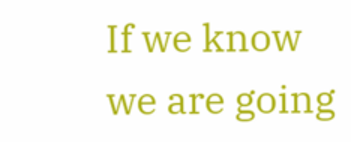If we know we are going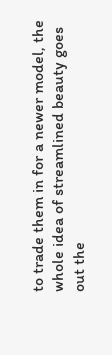to trade them in for a newer model, the whole idea of streamlined beauty goes out the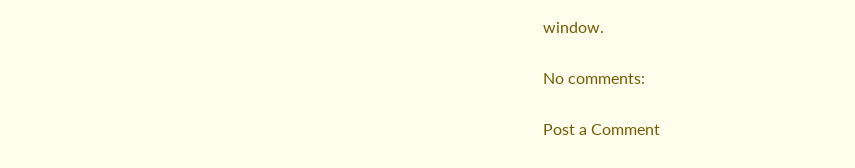window.

No comments:

Post a Comment